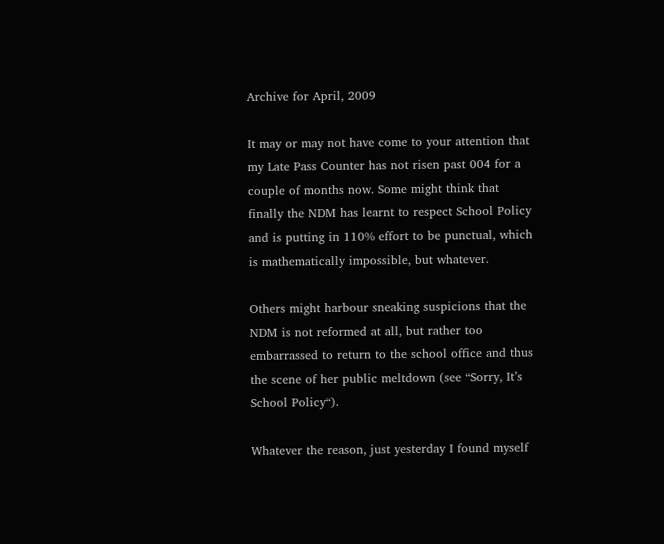Archive for April, 2009

It may or may not have come to your attention that my Late Pass Counter has not risen past 004 for a couple of months now. Some might think that finally the NDM has learnt to respect School Policy and is putting in 110% effort to be punctual, which is mathematically impossible, but whatever.

Others might harbour sneaking suspicions that the NDM is not reformed at all, but rather too embarrassed to return to the school office and thus the scene of her public meltdown (see “Sorry, It’s School Policy“).

Whatever the reason, just yesterday I found myself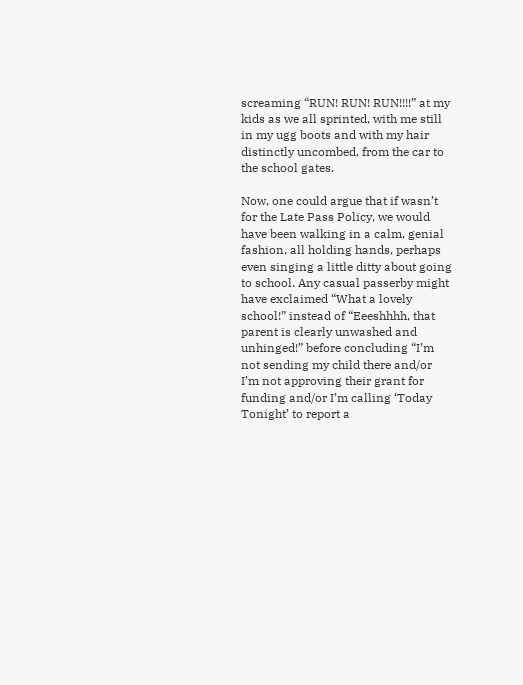screaming “RUN! RUN! RUN!!!!” at my kids as we all sprinted, with me still in my ugg boots and with my hair distinctly uncombed, from the car to the school gates.

Now, one could argue that if wasn’t for the Late Pass Policy, we would have been walking in a calm, genial fashion, all holding hands, perhaps even singing a little ditty about going to school. Any casual passerby might have exclaimed “What a lovely school!” instead of “Eeeshhhh, that parent is clearly unwashed and unhinged!” before concluding “I’m not sending my child there and/or I’m not approving their grant for funding and/or I’m calling ‘Today Tonight’ to report a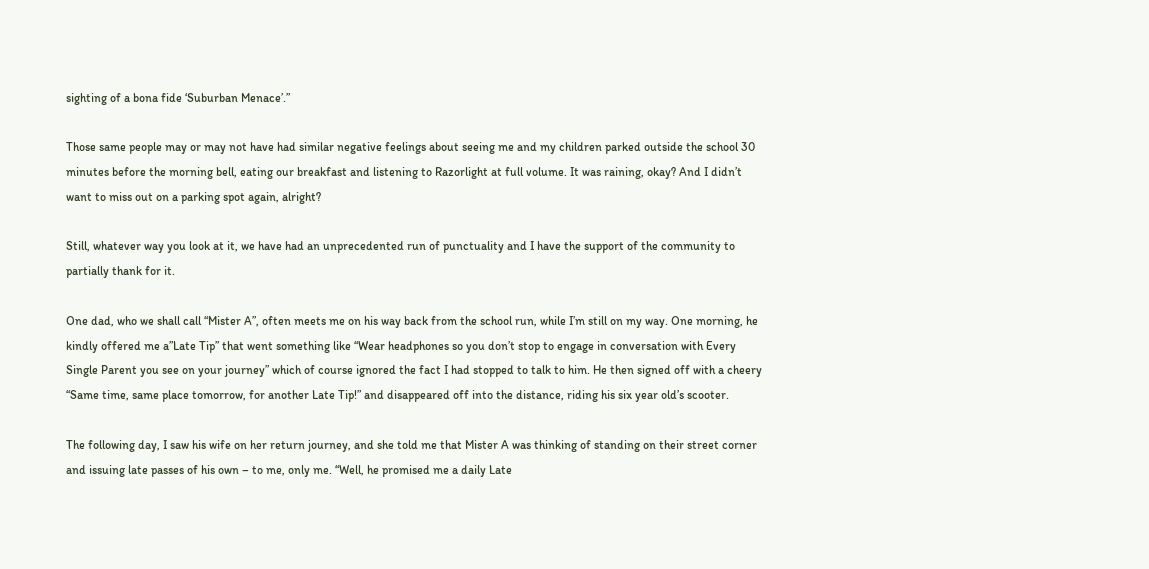sighting of a bona fide ‘Suburban Menace’.”

Those same people may or may not have had similar negative feelings about seeing me and my children parked outside the school 30 minutes before the morning bell, eating our breakfast and listening to Razorlight at full volume. It was raining, okay? And I didn’t want to miss out on a parking spot again, alright?

Still, whatever way you look at it, we have had an unprecedented run of punctuality and I have the support of the community to partially thank for it.

One dad, who we shall call “Mister A”, often meets me on his way back from the school run, while I’m still on my way. One morning, he kindly offered me a”Late Tip” that went something like “Wear headphones so you don’t stop to engage in conversation with Every Single Parent you see on your journey” which of course ignored the fact I had stopped to talk to him. He then signed off with a cheery “Same time, same place tomorrow, for another Late Tip!” and disappeared off into the distance, riding his six year old’s scooter.

The following day, I saw his wife on her return journey, and she told me that Mister A was thinking of standing on their street corner and issuing late passes of his own – to me, only me. “Well, he promised me a daily Late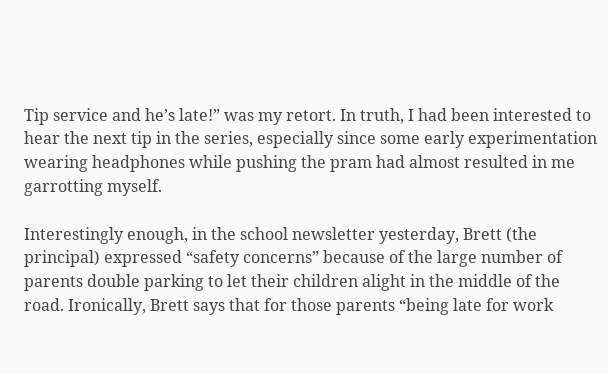Tip service and he’s late!” was my retort. In truth, I had been interested to hear the next tip in the series, especially since some early experimentation wearing headphones while pushing the pram had almost resulted in me garrotting myself.

Interestingly enough, in the school newsletter yesterday, Brett (the principal) expressed “safety concerns” because of the large number of parents double parking to let their children alight in the middle of the road. Ironically, Brett says that for those parents “being late for work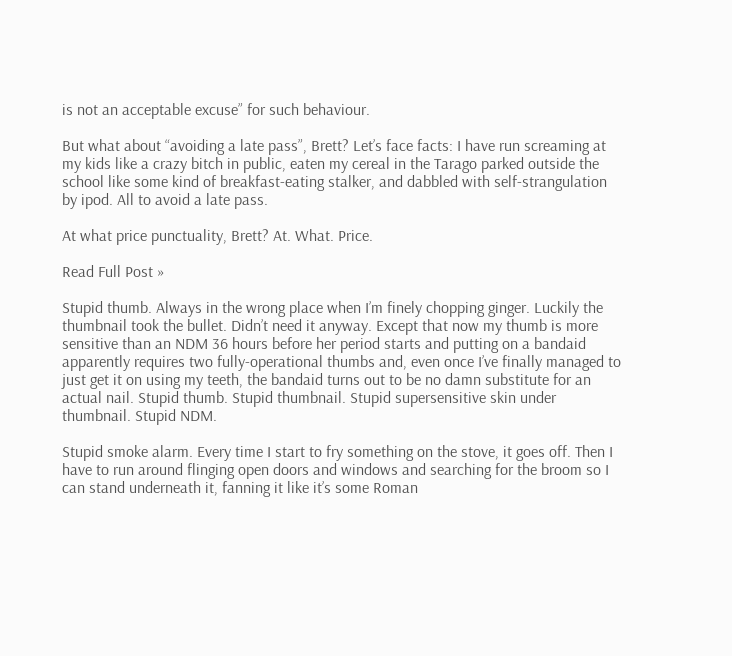is not an acceptable excuse” for such behaviour.

But what about “avoiding a late pass”, Brett? Let’s face facts: I have run screaming at my kids like a crazy bitch in public, eaten my cereal in the Tarago parked outside the school like some kind of breakfast-eating stalker, and dabbled with self-strangulation by ipod. All to avoid a late pass.

At what price punctuality, Brett? At. What. Price.

Read Full Post »

Stupid thumb. Always in the wrong place when I’m finely chopping ginger. Luckily the thumbnail took the bullet. Didn’t need it anyway. Except that now my thumb is more sensitive than an NDM 36 hours before her period starts and putting on a bandaid apparently requires two fully-operational thumbs and, even once I’ve finally managed to just get it on using my teeth, the bandaid turns out to be no damn substitute for an actual nail. Stupid thumb. Stupid thumbnail. Stupid supersensitive skin under thumbnail. Stupid NDM.

Stupid smoke alarm. Every time I start to fry something on the stove, it goes off. Then I have to run around flinging open doors and windows and searching for the broom so I can stand underneath it, fanning it like it’s some Roman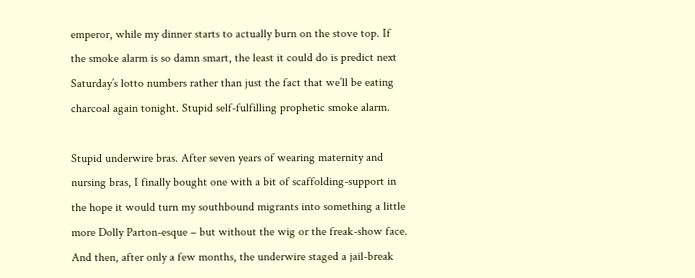emperor, while my dinner starts to actually burn on the stove top. If the smoke alarm is so damn smart, the least it could do is predict next Saturday’s lotto numbers rather than just the fact that we’ll be eating charcoal again tonight. Stupid self-fulfilling prophetic smoke alarm.

Stupid underwire bras. After seven years of wearing maternity and nursing bras, I finally bought one with a bit of scaffolding-support in the hope it would turn my southbound migrants into something a little more Dolly Parton-esque – but without the wig or the freak-show face. And then, after only a few months, the underwire staged a jail-break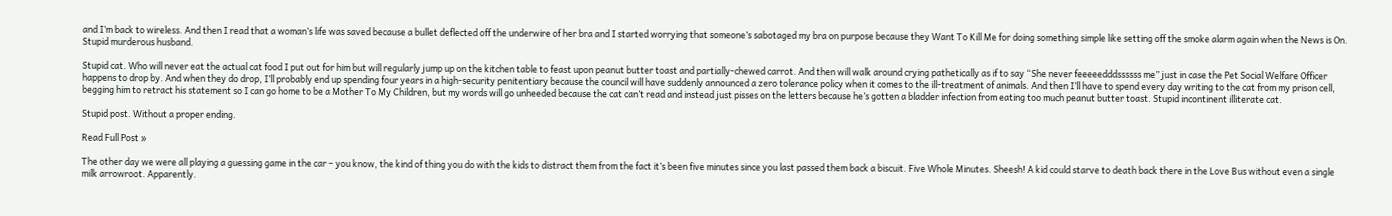and I’m back to wireless. And then I read that a woman’s life was saved because a bullet deflected off the underwire of her bra and I started worrying that someone’s sabotaged my bra on purpose because they Want To Kill Me for doing something simple like setting off the smoke alarm again when the News is On. Stupid murderous husband.

Stupid cat. Who will never eat the actual cat food I put out for him but will regularly jump up on the kitchen table to feast upon peanut butter toast and partially-chewed carrot. And then will walk around crying pathetically as if to say “She never feeeeedddssssss me” just in case the Pet Social Welfare Officer happens to drop by. And when they do drop, I’ll probably end up spending four years in a high-security penitentiary because the council will have suddenly announced a zero tolerance policy when it comes to the ill-treatment of animals. And then I’ll have to spend every day writing to the cat from my prison cell, begging him to retract his statement so I can go home to be a Mother To My Children, but my words will go unheeded because the cat can’t read and instead just pisses on the letters because he’s gotten a bladder infection from eating too much peanut butter toast. Stupid incontinent illiterate cat.

Stupid post. Without a proper ending.

Read Full Post »

The other day we were all playing a guessing game in the car – you know, the kind of thing you do with the kids to distract them from the fact it’s been five minutes since you last passed them back a biscuit. Five Whole Minutes. Sheesh! A kid could starve to death back there in the Love Bus without even a single milk arrowroot. Apparently.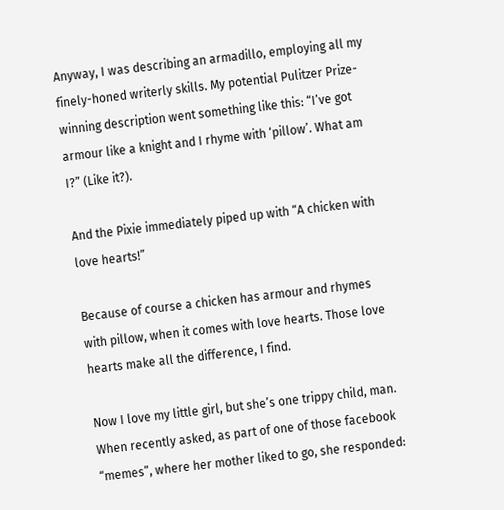Anyway, I was describing an armadillo, employing all my finely-honed writerly skills. My potential Pulitzer Prize-winning description went something like this: “I’ve got armour like a knight and I rhyme with ‘pillow’. What am I?” (Like it?).

And the Pixie immediately piped up with “A chicken with love hearts!”

Because of course a chicken has armour and rhymes with pillow, when it comes with love hearts. Those love hearts make all the difference, I find.

Now I love my little girl, but she’s one trippy child, man. When recently asked, as part of one of those facebook “memes”, where her mother liked to go, she responded: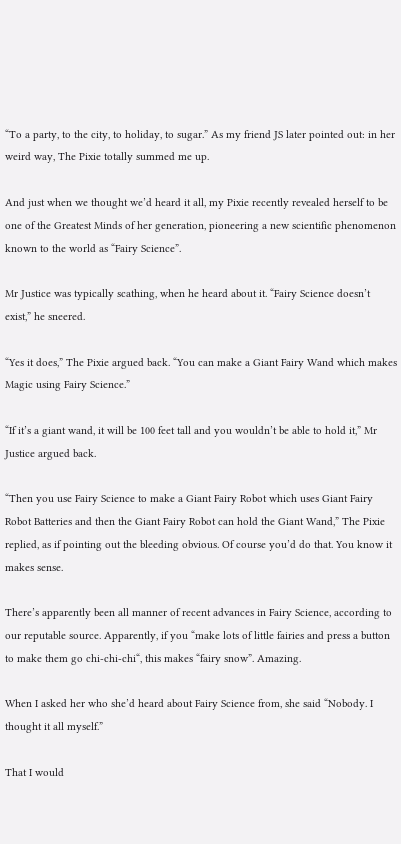“To a party, to the city, to holiday, to sugar.” As my friend JS later pointed out: in her weird way, The Pixie totally summed me up.

And just when we thought we’d heard it all, my Pixie recently revealed herself to be one of the Greatest Minds of her generation, pioneering a new scientific phenomenon known to the world as “Fairy Science”.

Mr Justice was typically scathing, when he heard about it. “Fairy Science doesn’t exist,” he sneered.

“Yes it does,” The Pixie argued back. “You can make a Giant Fairy Wand which makes Magic using Fairy Science.”

“If it’s a giant wand, it will be 100 feet tall and you wouldn’t be able to hold it,” Mr Justice argued back.

“Then you use Fairy Science to make a Giant Fairy Robot which uses Giant Fairy Robot Batteries and then the Giant Fairy Robot can hold the Giant Wand,” The Pixie replied, as if pointing out the bleeding obvious. Of course you’d do that. You know it makes sense.

There’s apparently been all manner of recent advances in Fairy Science, according to our reputable source. Apparently, if you “make lots of little fairies and press a button to make them go chi-chi-chi“, this makes “fairy snow”. Amazing.

When I asked her who she’d heard about Fairy Science from, she said “Nobody. I thought it all myself.”

That I would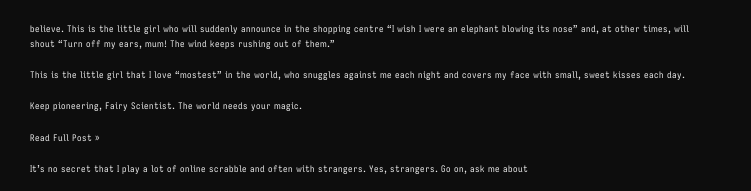believe. This is the little girl who will suddenly announce in the shopping centre “I wish I were an elephant blowing its nose” and, at other times, will shout “Turn off my ears, mum! The wind keeps rushing out of them.”

This is the little girl that I love “mostest” in the world, who snuggles against me each night and covers my face with small, sweet kisses each day.

Keep pioneering, Fairy Scientist. The world needs your magic.

Read Full Post »

It’s no secret that I play a lot of online scrabble and often with strangers. Yes, strangers. Go on, ask me about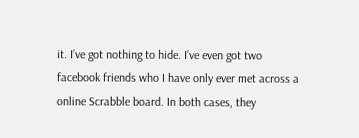it. I’ve got nothing to hide. I’ve even got two facebook friends who I have only ever met across a online Scrabble board. In both cases, they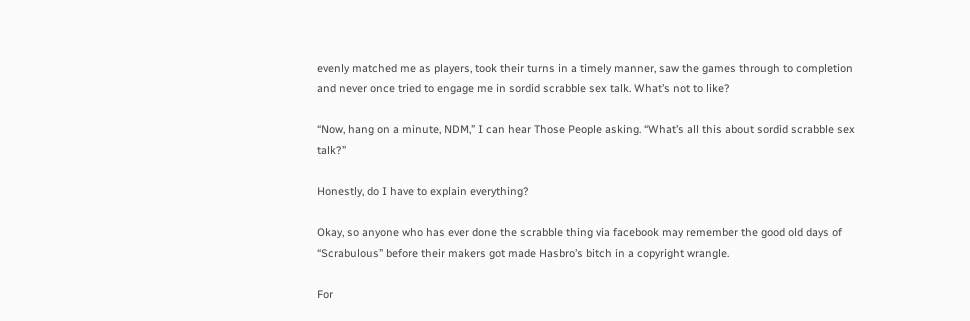evenly matched me as players, took their turns in a timely manner, saw the games through to completion and never once tried to engage me in sordid scrabble sex talk. What’s not to like?

“Now, hang on a minute, NDM,” I can hear Those People asking. “What’s all this about sordid scrabble sex talk?”

Honestly, do I have to explain everything?

Okay, so anyone who has ever done the scrabble thing via facebook may remember the good old days of “Scrabulous” before their makers got made Hasbro’s bitch in a copyright wrangle.

For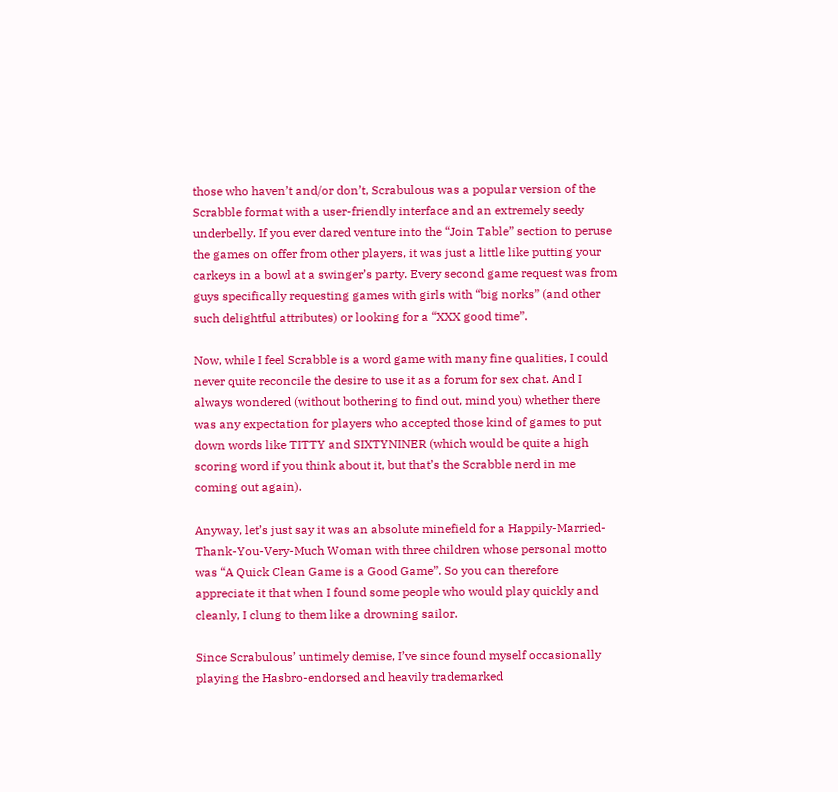those who haven’t and/or don’t, Scrabulous was a popular version of the Scrabble format with a user-friendly interface and an extremely seedy underbelly. If you ever dared venture into the “Join Table” section to peruse the games on offer from other players, it was just a little like putting your carkeys in a bowl at a swinger’s party. Every second game request was from guys specifically requesting games with girls with “big norks” (and other such delightful attributes) or looking for a “XXX good time”.

Now, while I feel Scrabble is a word game with many fine qualities, I could never quite reconcile the desire to use it as a forum for sex chat. And I always wondered (without bothering to find out, mind you) whether there was any expectation for players who accepted those kind of games to put down words like TITTY and SIXTYNINER (which would be quite a high scoring word if you think about it, but that’s the Scrabble nerd in me coming out again).

Anyway, let’s just say it was an absolute minefield for a Happily-Married-Thank-You-Very-Much Woman with three children whose personal motto was “A Quick Clean Game is a Good Game”. So you can therefore appreciate it that when I found some people who would play quickly and cleanly, I clung to them like a drowning sailor.

Since Scrabulous’ untimely demise, I’ve since found myself occasionally playing the Hasbro-endorsed and heavily trademarked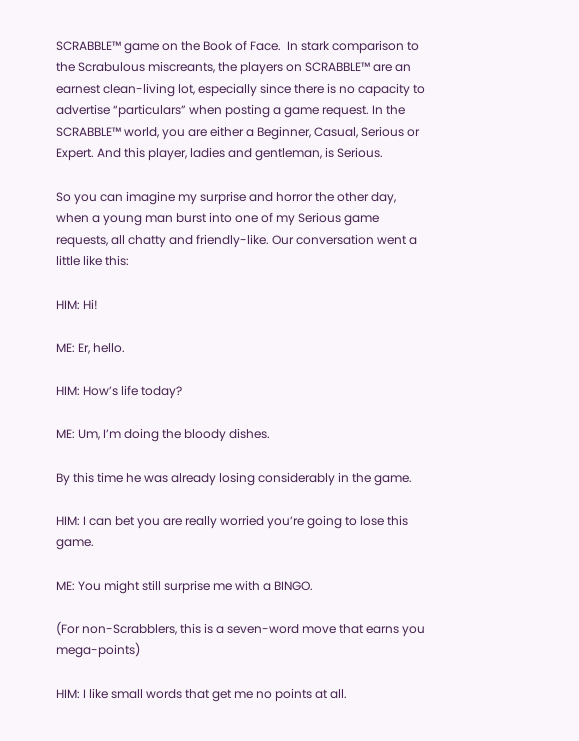SCRABBLE™ game on the Book of Face.  In stark comparison to the Scrabulous miscreants, the players on SCRABBLE™ are an earnest clean-living lot, especially since there is no capacity to advertise “particulars” when posting a game request. In the SCRABBLE™ world, you are either a Beginner, Casual, Serious or Expert. And this player, ladies and gentleman, is Serious.

So you can imagine my surprise and horror the other day, when a young man burst into one of my Serious game requests, all chatty and friendly-like. Our conversation went a little like this:

HIM: Hi!

ME: Er, hello.

HIM: How’s life today?

ME: Um, I’m doing the bloody dishes.

By this time he was already losing considerably in the game.

HIM: I can bet you are really worried you’re going to lose this game.

ME: You might still surprise me with a BINGO.

(For non-Scrabblers, this is a seven-word move that earns you mega-points)

HIM: I like small words that get me no points at all.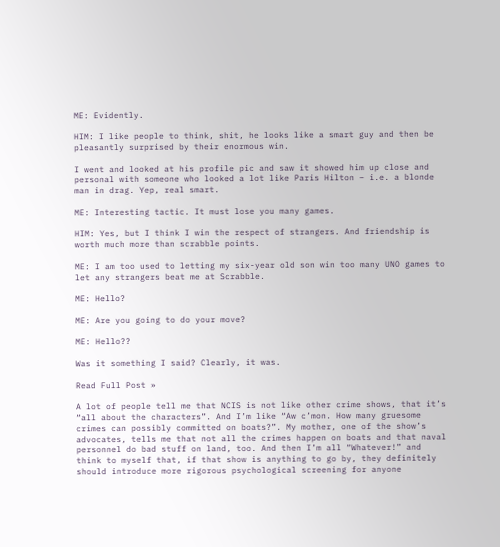ME: Evidently.

HIM: I like people to think, shit, he looks like a smart guy and then be pleasantly surprised by their enormous win.

I went and looked at his profile pic and saw it showed him up close and personal with someone who looked a lot like Paris Hilton – i.e. a blonde man in drag. Yep, real smart.

ME: Interesting tactic. It must lose you many games.

HIM: Yes, but I think I win the respect of strangers. And friendship is worth much more than scrabble points.

ME: I am too used to letting my six-year old son win too many UNO games to let any strangers beat me at Scrabble.

ME: Hello?

ME: Are you going to do your move?

ME: Hello??

Was it something I said? Clearly, it was.

Read Full Post »

A lot of people tell me that NCIS is not like other crime shows, that it’s “all about the characters”. And I’m like “Aw c’mon. How many gruesome crimes can possibly committed on boats?”. My mother, one of the show’s advocates, tells me that not all the crimes happen on boats and that naval personnel do bad stuff on land, too. And then I’m all “Whatever!” and think to myself that, if that show is anything to go by, they definitely should introduce more rigorous psychological screening for anyone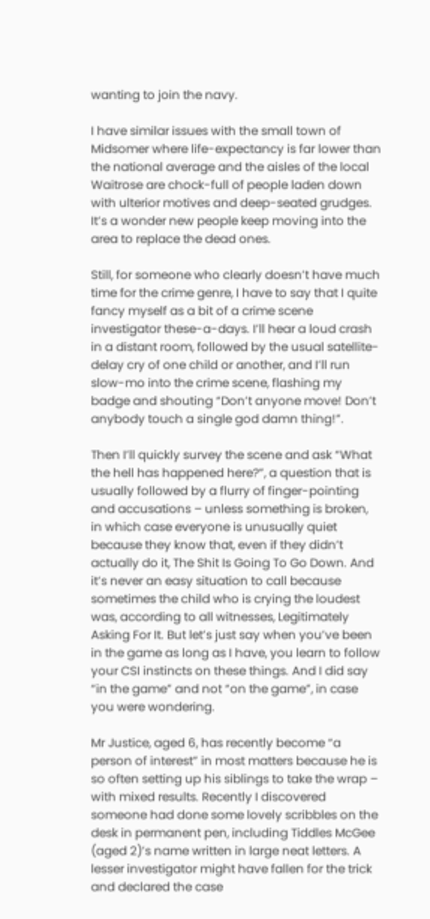wanting to join the navy.

I have similar issues with the small town of Midsomer where life-expectancy is far lower than the national average and the aisles of the local Waitrose are chock-full of people laden down with ulterior motives and deep-seated grudges. It’s a wonder new people keep moving into the area to replace the dead ones.

Still, for someone who clearly doesn’t have much time for the crime genre, I have to say that I quite fancy myself as a bit of a crime scene investigator these-a-days. I’ll hear a loud crash in a distant room, followed by the usual satellite-delay cry of one child or another, and I’ll run slow-mo into the crime scene, flashing my badge and shouting “Don’t anyone move! Don’t anybody touch a single god damn thing!”.

Then I’ll quickly survey the scene and ask “What the hell has happened here?”, a question that is usually followed by a flurry of finger-pointing and accusations – unless something is broken, in which case everyone is unusually quiet because they know that, even if they didn’t actually do it, The Shit Is Going To Go Down. And it’s never an easy situation to call because sometimes the child who is crying the loudest was, according to all witnesses, Legitimately Asking For It. But let’s just say when you’ve been in the game as long as I have, you learn to follow your CSI instincts on these things. And I did say “in the game” and not “on the game”, in case you were wondering.

Mr Justice, aged 6, has recently become “a person of interest” in most matters because he is so often setting up his siblings to take the wrap – with mixed results. Recently I discovered someone had done some lovely scribbles on the desk in permanent pen, including Tiddles McGee (aged 2)’s name written in large neat letters. A lesser investigator might have fallen for the trick and declared the case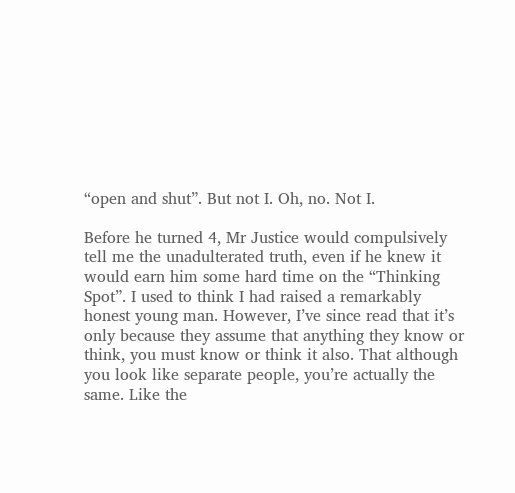“open and shut”. But not I. Oh, no. Not I.

Before he turned 4, Mr Justice would compulsively tell me the unadulterated truth, even if he knew it would earn him some hard time on the “Thinking Spot”. I used to think I had raised a remarkably honest young man. However, I’ve since read that it’s only because they assume that anything they know or think, you must know or think it also. That although you look like separate people, you’re actually the same. Like the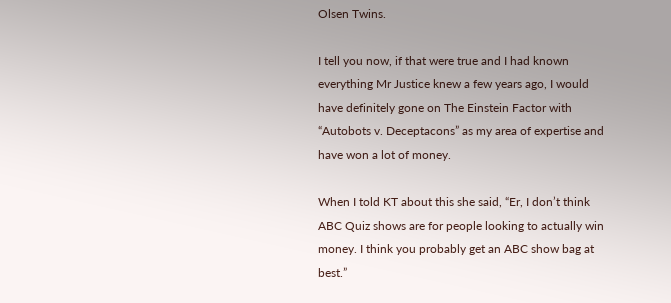Olsen Twins.

I tell you now, if that were true and I had known everything Mr Justice knew a few years ago, I would have definitely gone on The Einstein Factor with “Autobots v. Deceptacons” as my area of expertise and have won a lot of money.

When I told KT about this she said, “Er, I don’t think ABC Quiz shows are for people looking to actually win money. I think you probably get an ABC show bag at best.”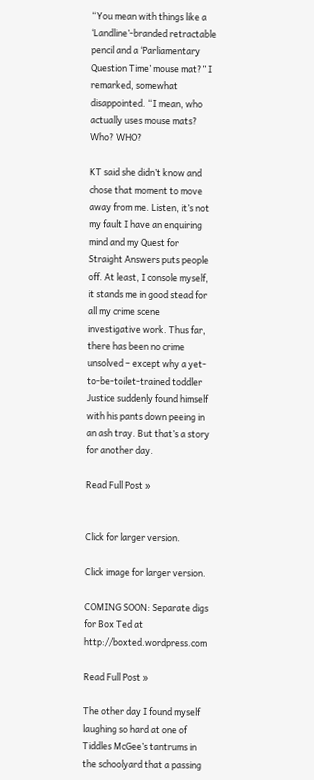“You mean with things like a ‘Landline’-branded retractable pencil and a ‘Parliamentary Question Time’ mouse mat?” I remarked, somewhat disappointed. “I mean, who actually uses mouse mats? Who? WHO?

KT said she didn’t know and chose that moment to move away from me. Listen, it’s not my fault I have an enquiring mind and my Quest for Straight Answers puts people off. At least, I console myself, it stands me in good stead for all my crime scene investigative work. Thus far, there has been no crime unsolved – except why a yet-to-be-toilet-trained toddler Justice suddenly found himself with his pants down peeing in an ash tray. But that’s a story for another day.

Read Full Post »


Click for larger version.

Click image for larger version.

COMING SOON: Separate digs for Box Ted at http://boxted.wordpress.com

Read Full Post »

The other day I found myself laughing so hard at one of Tiddles McGee’s tantrums in the schoolyard that a passing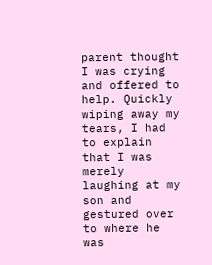parent thought I was crying and offered to help. Quickly wiping away my tears, I had to explain that I was merely laughing at my son and gestured over to where he was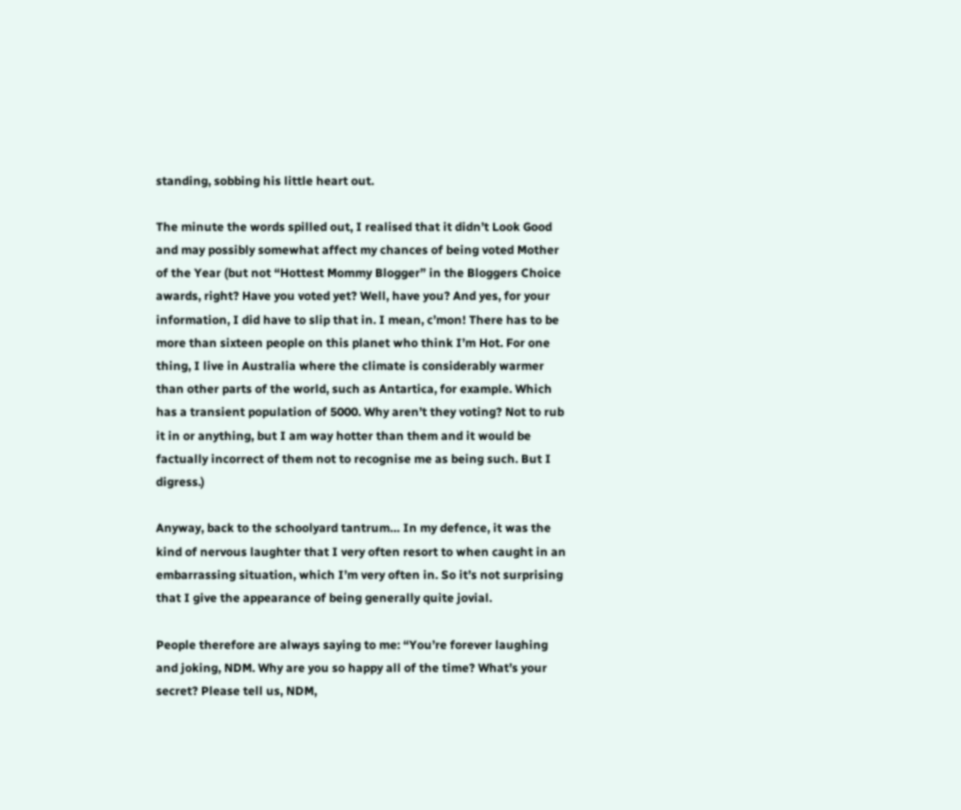standing, sobbing his little heart out.

The minute the words spilled out, I realised that it didn’t Look Good and may possibly somewhat affect my chances of being voted Mother of the Year (but not “Hottest Mommy Blogger” in the Bloggers Choice awards, right? Have you voted yet? Well, have you? And yes, for your information, I did have to slip that in. I mean, c’mon! There has to be more than sixteen people on this planet who think I’m Hot. For one thing, I live in Australia where the climate is considerably warmer than other parts of the world, such as Antartica, for example. Which has a transient population of 5000. Why aren’t they voting? Not to rub it in or anything, but I am way hotter than them and it would be factually incorrect of them not to recognise me as being such. But I digress.)

Anyway, back to the schoolyard tantrum… In my defence, it was the kind of nervous laughter that I very often resort to when caught in an embarrassing situation, which I’m very often in. So it’s not surprising that I give the appearance of being generally quite jovial.

People therefore are always saying to me: “You’re forever laughing and joking, NDM. Why are you so happy all of the time? What’s your secret? Please tell us, NDM,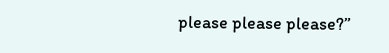please please please?”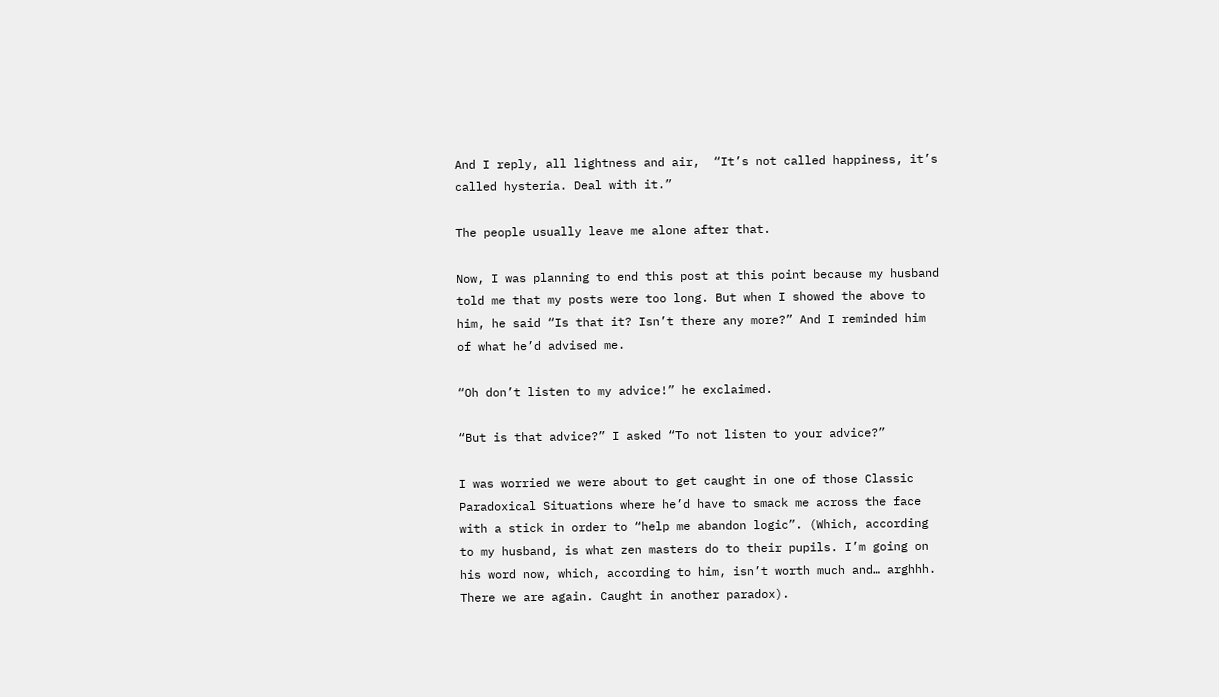And I reply, all lightness and air,  “It’s not called happiness, it’s called hysteria. Deal with it.”

The people usually leave me alone after that.

Now, I was planning to end this post at this point because my husband told me that my posts were too long. But when I showed the above to him, he said “Is that it? Isn’t there any more?” And I reminded him of what he’d advised me.

“Oh don’t listen to my advice!” he exclaimed.

“But is that advice?” I asked “To not listen to your advice?”

I was worried we were about to get caught in one of those Classic Paradoxical Situations where he’d have to smack me across the face with a stick in order to “help me abandon logic”. (Which, according to my husband, is what zen masters do to their pupils. I’m going on his word now, which, according to him, isn’t worth much and… arghhh. There we are again. Caught in another paradox).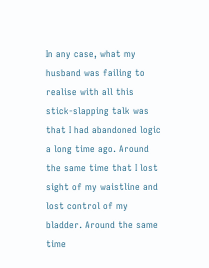In any case, what my husband was failing to realise with all this stick-slapping talk was that I had abandoned logic a long time ago. Around the same time that I lost sight of my waistline and lost control of my bladder. Around the same time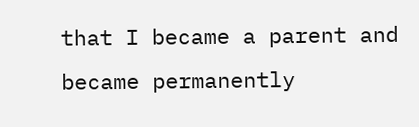that I became a parent and became permanently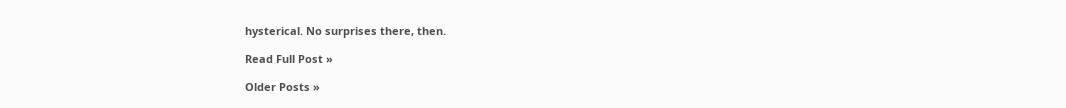hysterical. No surprises there, then.

Read Full Post »

Older Posts »